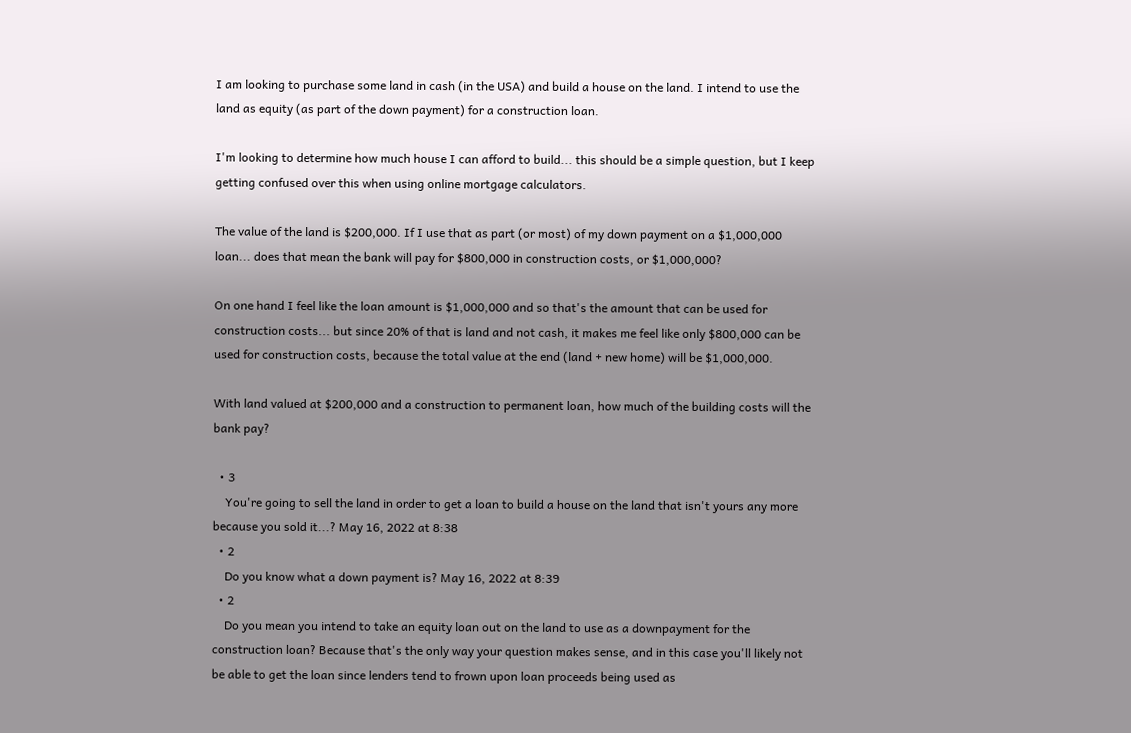I am looking to purchase some land in cash (in the USA) and build a house on the land. I intend to use the land as equity (as part of the down payment) for a construction loan.

I'm looking to determine how much house I can afford to build... this should be a simple question, but I keep getting confused over this when using online mortgage calculators.

The value of the land is $200,000. If I use that as part (or most) of my down payment on a $1,000,000 loan... does that mean the bank will pay for $800,000 in construction costs, or $1,000,000?

On one hand I feel like the loan amount is $1,000,000 and so that's the amount that can be used for construction costs... but since 20% of that is land and not cash, it makes me feel like only $800,000 can be used for construction costs, because the total value at the end (land + new home) will be $1,000,000.

With land valued at $200,000 and a construction to permanent loan, how much of the building costs will the bank pay?

  • 3
    You're going to sell the land in order to get a loan to build a house on the land that isn't yours any more because you sold it...? May 16, 2022 at 8:38
  • 2
    Do you know what a down payment is? May 16, 2022 at 8:39
  • 2
    Do you mean you intend to take an equity loan out on the land to use as a downpayment for the construction loan? Because that's the only way your question makes sense, and in this case you'll likely not be able to get the loan since lenders tend to frown upon loan proceeds being used as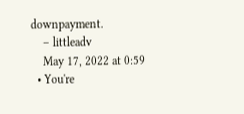downpayment.
    – littleadv
    May 17, 2022 at 0:59
  • You're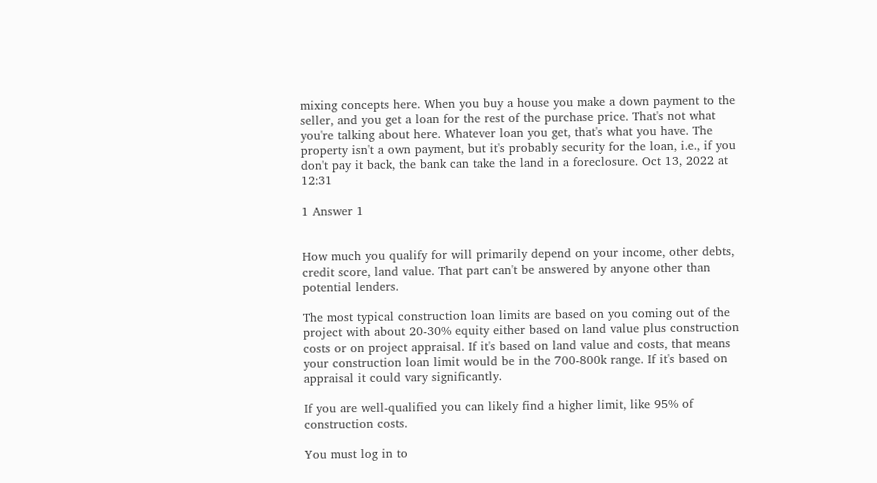mixing concepts here. When you buy a house you make a down payment to the seller, and you get a loan for the rest of the purchase price. That's not what you're talking about here. Whatever loan you get, that's what you have. The property isn't a own payment, but it's probably security for the loan, i.e., if you don't pay it back, the bank can take the land in a foreclosure. Oct 13, 2022 at 12:31

1 Answer 1


How much you qualify for will primarily depend on your income, other debts, credit score, land value. That part can't be answered by anyone other than potential lenders.

The most typical construction loan limits are based on you coming out of the project with about 20-30% equity either based on land value plus construction costs or on project appraisal. If it's based on land value and costs, that means your construction loan limit would be in the 700-800k range. If it's based on appraisal it could vary significantly.

If you are well-qualified you can likely find a higher limit, like 95% of construction costs.

You must log in to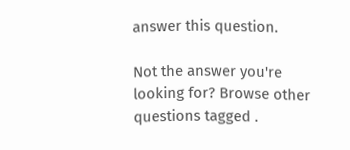answer this question.

Not the answer you're looking for? Browse other questions tagged .